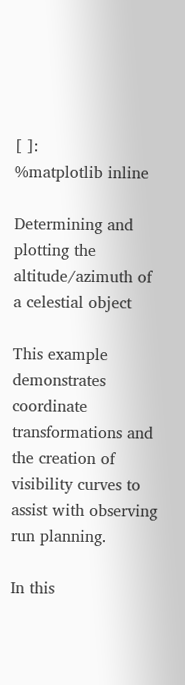[ ]:
%matplotlib inline

Determining and plotting the altitude/azimuth of a celestial object

This example demonstrates coordinate transformations and the creation of visibility curves to assist with observing run planning.

In this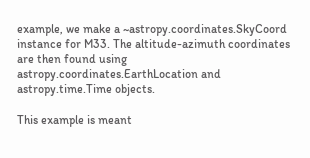example, we make a ~astropy.coordinates.SkyCoord instance for M33. The altitude-azimuth coordinates are then found using astropy.coordinates.EarthLocation and astropy.time.Time objects.

This example is meant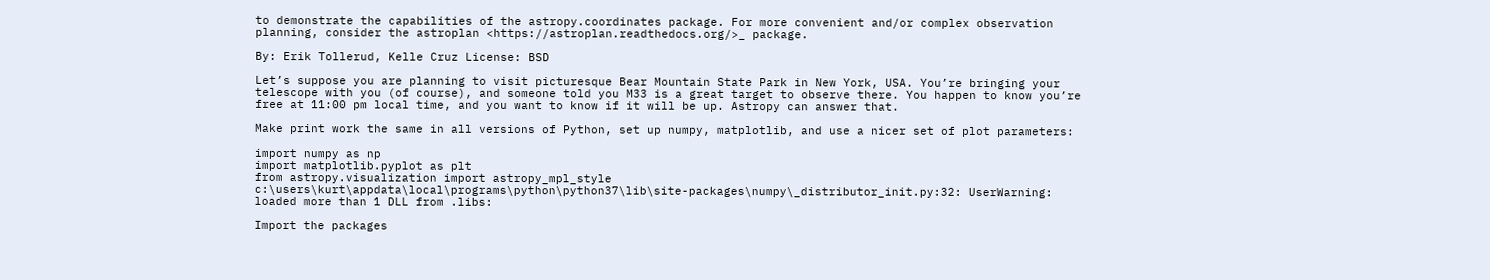to demonstrate the capabilities of the astropy.coordinates package. For more convenient and/or complex observation planning, consider the astroplan <https://astroplan.readthedocs.org/>_ package.

By: Erik Tollerud, Kelle Cruz License: BSD

Let’s suppose you are planning to visit picturesque Bear Mountain State Park in New York, USA. You’re bringing your telescope with you (of course), and someone told you M33 is a great target to observe there. You happen to know you’re free at 11:00 pm local time, and you want to know if it will be up. Astropy can answer that.

Make print work the same in all versions of Python, set up numpy, matplotlib, and use a nicer set of plot parameters:

import numpy as np
import matplotlib.pyplot as plt
from astropy.visualization import astropy_mpl_style
c:\users\kurt\appdata\local\programs\python\python37\lib\site-packages\numpy\_distributor_init.py:32: UserWarning: loaded more than 1 DLL from .libs:

Import the packages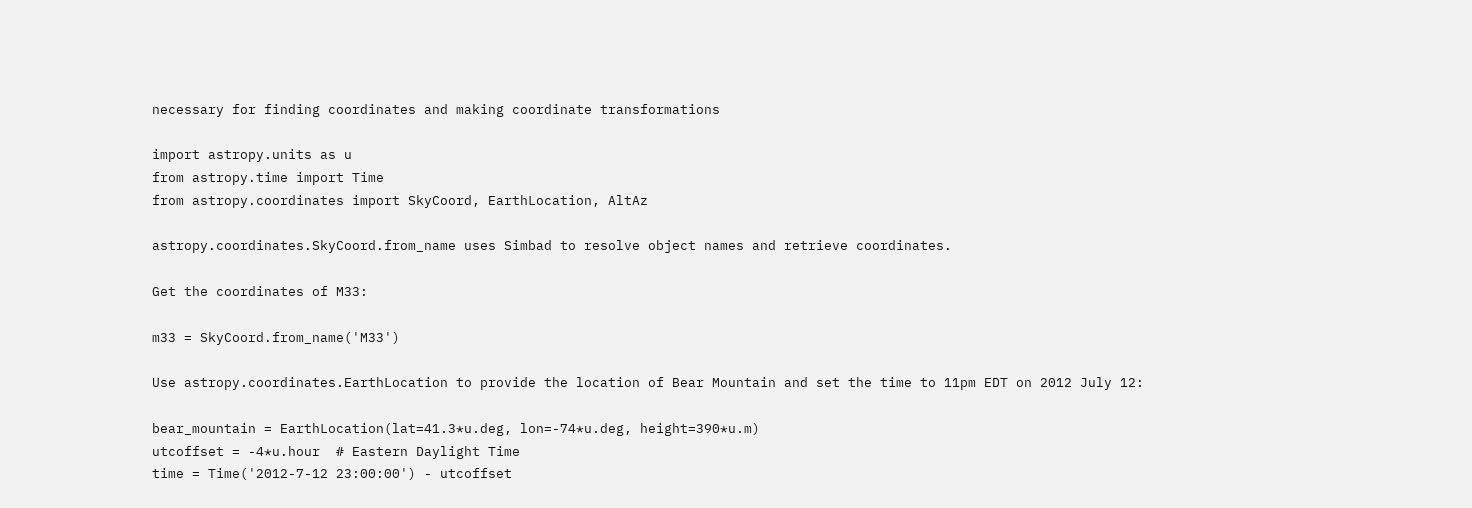necessary for finding coordinates and making coordinate transformations

import astropy.units as u
from astropy.time import Time
from astropy.coordinates import SkyCoord, EarthLocation, AltAz

astropy.coordinates.SkyCoord.from_name uses Simbad to resolve object names and retrieve coordinates.

Get the coordinates of M33:

m33 = SkyCoord.from_name('M33')

Use astropy.coordinates.EarthLocation to provide the location of Bear Mountain and set the time to 11pm EDT on 2012 July 12:

bear_mountain = EarthLocation(lat=41.3*u.deg, lon=-74*u.deg, height=390*u.m)
utcoffset = -4*u.hour  # Eastern Daylight Time
time = Time('2012-7-12 23:00:00') - utcoffset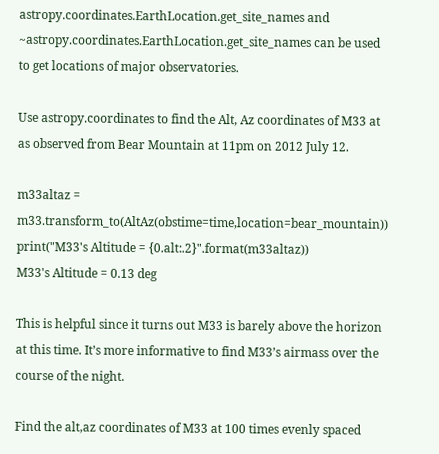astropy.coordinates.EarthLocation.get_site_names and ~astropy.coordinates.EarthLocation.get_site_names can be used to get locations of major observatories.

Use astropy.coordinates to find the Alt, Az coordinates of M33 at as observed from Bear Mountain at 11pm on 2012 July 12.

m33altaz = m33.transform_to(AltAz(obstime=time,location=bear_mountain))
print("M33's Altitude = {0.alt:.2}".format(m33altaz))
M33's Altitude = 0.13 deg

This is helpful since it turns out M33 is barely above the horizon at this time. It’s more informative to find M33’s airmass over the course of the night.

Find the alt,az coordinates of M33 at 100 times evenly spaced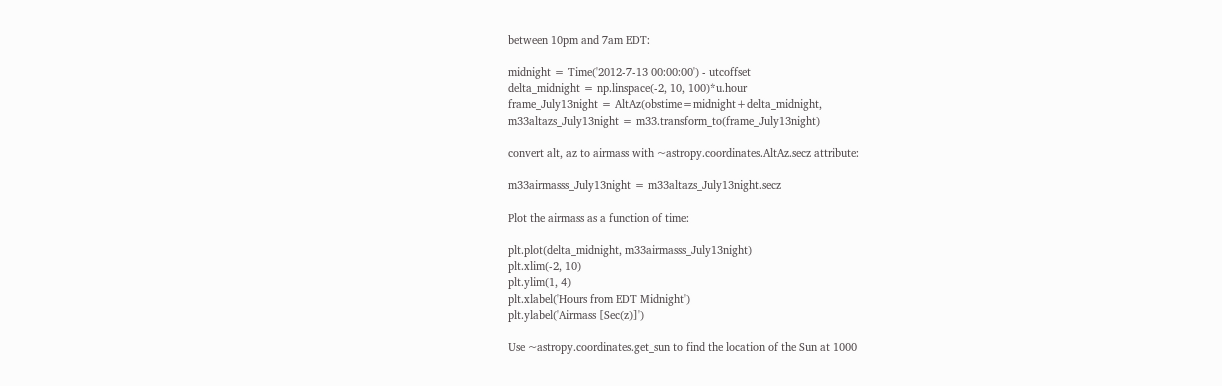between 10pm and 7am EDT:

midnight = Time('2012-7-13 00:00:00') - utcoffset
delta_midnight = np.linspace(-2, 10, 100)*u.hour
frame_July13night = AltAz(obstime=midnight+delta_midnight,
m33altazs_July13night = m33.transform_to(frame_July13night)

convert alt, az to airmass with ~astropy.coordinates.AltAz.secz attribute:

m33airmasss_July13night = m33altazs_July13night.secz

Plot the airmass as a function of time:

plt.plot(delta_midnight, m33airmasss_July13night)
plt.xlim(-2, 10)
plt.ylim(1, 4)
plt.xlabel('Hours from EDT Midnight')
plt.ylabel('Airmass [Sec(z)]')

Use ~astropy.coordinates.get_sun to find the location of the Sun at 1000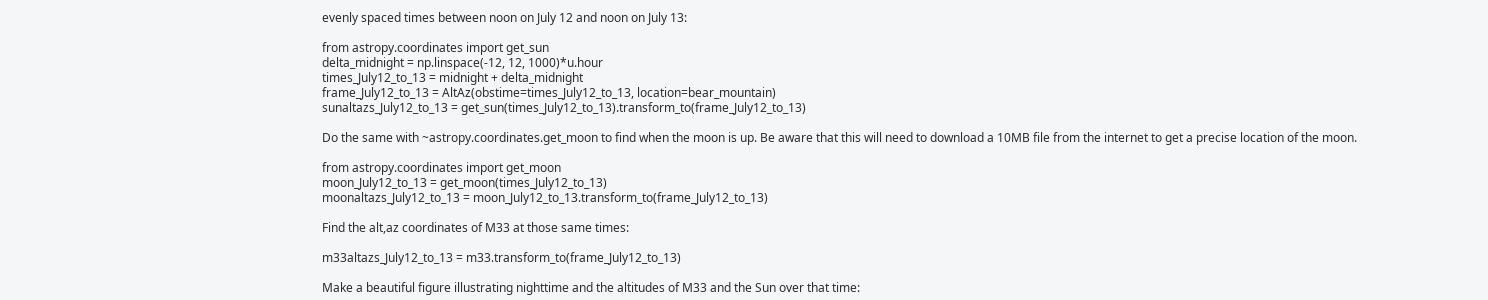evenly spaced times between noon on July 12 and noon on July 13:

from astropy.coordinates import get_sun
delta_midnight = np.linspace(-12, 12, 1000)*u.hour
times_July12_to_13 = midnight + delta_midnight
frame_July12_to_13 = AltAz(obstime=times_July12_to_13, location=bear_mountain)
sunaltazs_July12_to_13 = get_sun(times_July12_to_13).transform_to(frame_July12_to_13)

Do the same with ~astropy.coordinates.get_moon to find when the moon is up. Be aware that this will need to download a 10MB file from the internet to get a precise location of the moon.

from astropy.coordinates import get_moon
moon_July12_to_13 = get_moon(times_July12_to_13)
moonaltazs_July12_to_13 = moon_July12_to_13.transform_to(frame_July12_to_13)

Find the alt,az coordinates of M33 at those same times:

m33altazs_July12_to_13 = m33.transform_to(frame_July12_to_13)

Make a beautiful figure illustrating nighttime and the altitudes of M33 and the Sun over that time: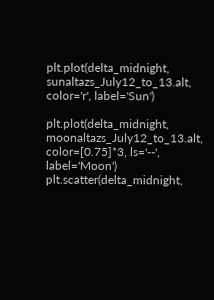plt.plot(delta_midnight, sunaltazs_July12_to_13.alt, color='r', label='Sun')

plt.plot(delta_midnight, moonaltazs_July12_to_13.alt, color=[0.75]*3, ls='--', label='Moon')
plt.scatter(delta_midnight,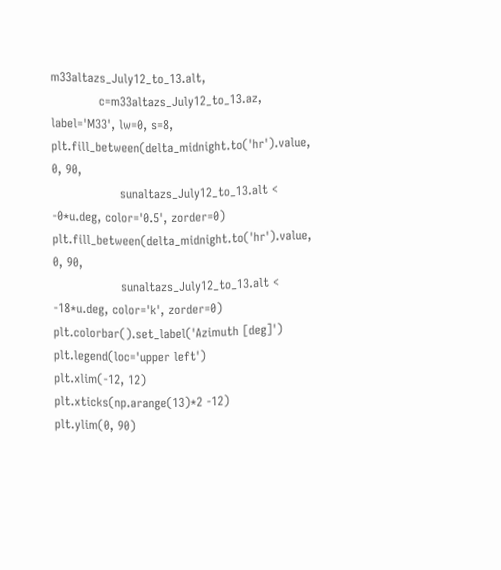m33altazs_July12_to_13.alt,
            c=m33altazs_July12_to_13.az, label='M33', lw=0, s=8,
plt.fill_between(delta_midnight.to('hr').value, 0, 90,
                 sunaltazs_July12_to_13.alt < -0*u.deg, color='0.5', zorder=0)
plt.fill_between(delta_midnight.to('hr').value, 0, 90,
                 sunaltazs_July12_to_13.alt < -18*u.deg, color='k', zorder=0)
plt.colorbar().set_label('Azimuth [deg]')
plt.legend(loc='upper left')
plt.xlim(-12, 12)
plt.xticks(np.arange(13)*2 -12)
plt.ylim(0, 90)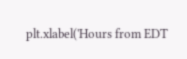plt.xlabel('Hours from EDT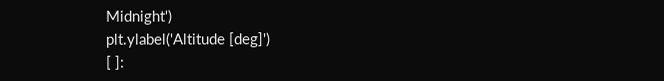Midnight')
plt.ylabel('Altitude [deg]')
[ ]: